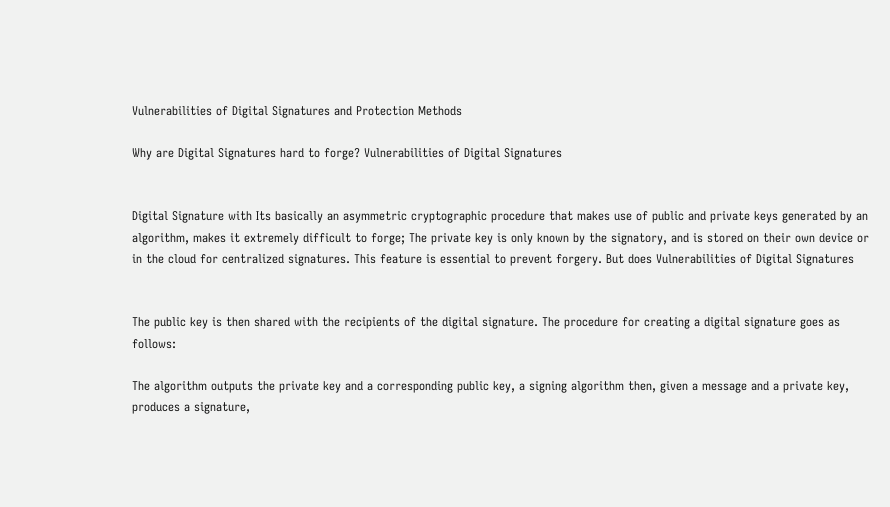Vulnerabilities of Digital Signatures and Protection Methods

Why are Digital Signatures hard to forge? Vulnerabilities of Digital Signatures


Digital Signature with Its basically an asymmetric cryptographic procedure that makes use of public and private keys generated by an algorithm, makes it extremely difficult to forge; The private key is only known by the signatory, and is stored on their own device or in the cloud for centralized signatures. This feature is essential to prevent forgery. But does Vulnerabilities of Digital Signatures


The public key is then shared with the recipients of the digital signature. The procedure for creating a digital signature goes as follows:

The algorithm outputs the private key and a corresponding public key, a signing algorithm then, given a message and a private key, produces a signature,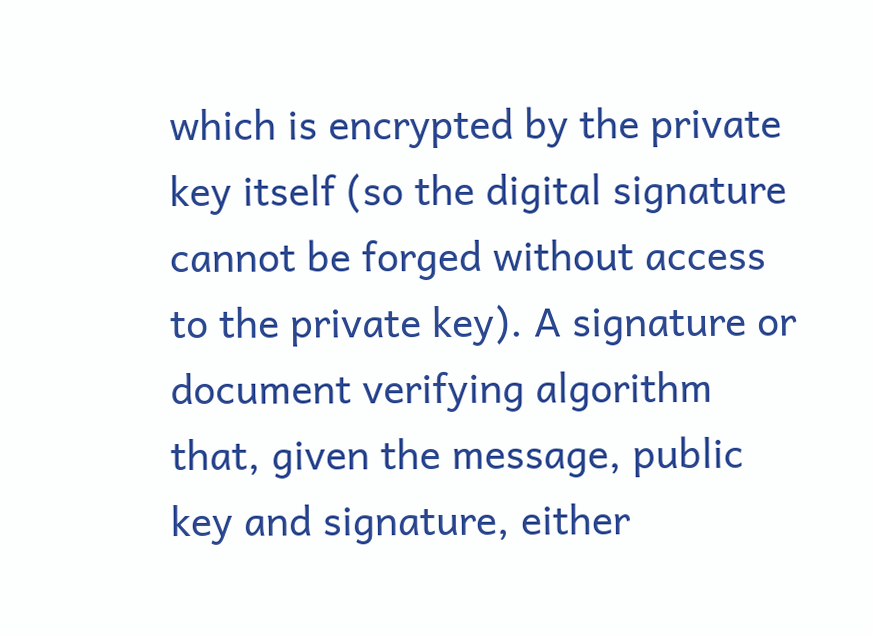which is encrypted by the private key itself (so the digital signature cannot be forged without access to the private key). A signature or document verifying algorithm that, given the message, public key and signature, either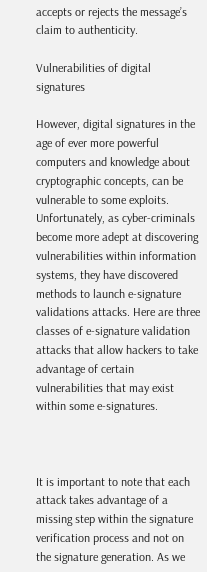accepts or rejects the message’s claim to authenticity.

Vulnerabilities of digital signatures

However, digital signatures in the age of ever more powerful computers and knowledge about cryptographic concepts, can be vulnerable to some exploits. Unfortunately, as cyber-criminals become more adept at discovering vulnerabilities within information systems, they have discovered methods to launch e-signature validations attacks. Here are three classes of e-signature validation attacks that allow hackers to take advantage of certain vulnerabilities that may exist within some e-signatures.



It is important to note that each attack takes advantage of a missing step within the signature verification process and not on the signature generation. As we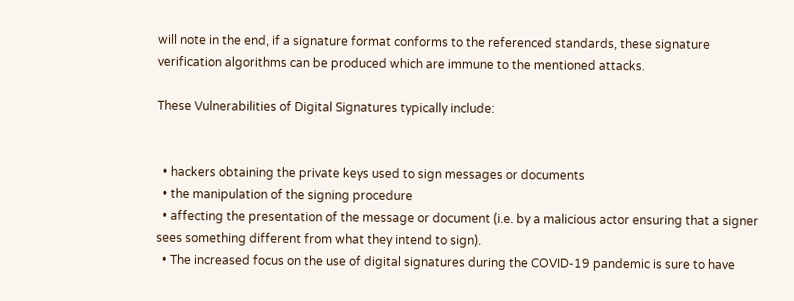will note in the end, if a signature format conforms to the referenced standards, these signature verification algorithms can be produced which are immune to the mentioned attacks.

These Vulnerabilities of Digital Signatures typically include:


  • hackers obtaining the private keys used to sign messages or documents
  • the manipulation of the signing procedure
  • affecting the presentation of the message or document (i.e. by a malicious actor ensuring that a signer sees something different from what they intend to sign).
  • The increased focus on the use of digital signatures during the COVID-19 pandemic is sure to have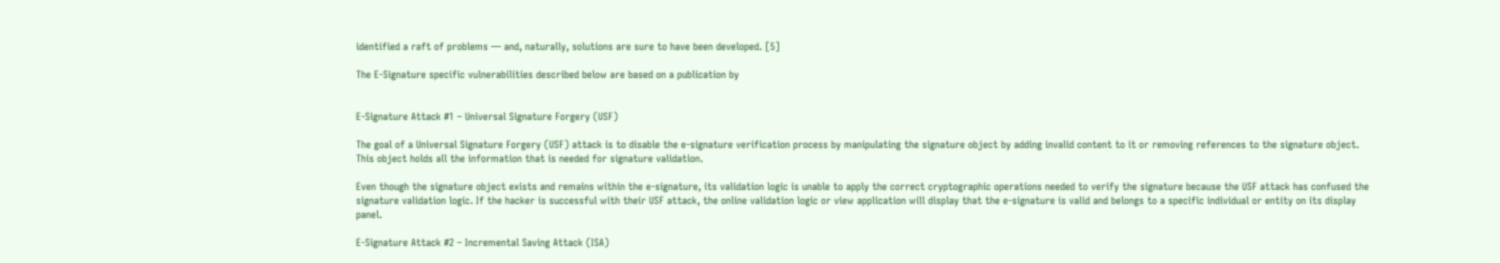identified a raft of problems — and, naturally, solutions are sure to have been developed. [5]

The E-Signature specific vulnerabilities described below are based on a publication by


E-Signature Attack #1 – Universal Signature Forgery (USF)

The goal of a Universal Signature Forgery (USF) attack is to disable the e-signature verification process by manipulating the signature object by adding invalid content to it or removing references to the signature object. This object holds all the information that is needed for signature validation.

Even though the signature object exists and remains within the e-signature, its validation logic is unable to apply the correct cryptographic operations needed to verify the signature because the USF attack has confused the signature validation logic. If the hacker is successful with their USF attack, the online validation logic or view application will display that the e-signature is valid and belongs to a specific individual or entity on its display panel.

E-Signature Attack #2 – Incremental Saving Attack (ISA)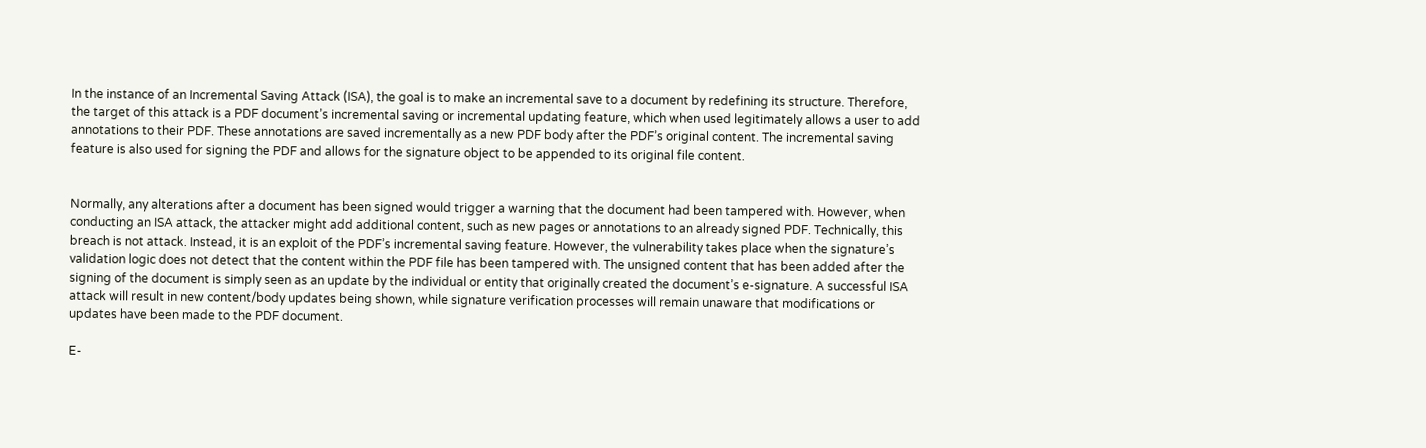In the instance of an Incremental Saving Attack (ISA), the goal is to make an incremental save to a document by redefining its structure. Therefore, the target of this attack is a PDF document’s incremental saving or incremental updating feature, which when used legitimately allows a user to add annotations to their PDF. These annotations are saved incrementally as a new PDF body after the PDF’s original content. The incremental saving feature is also used for signing the PDF and allows for the signature object to be appended to its original file content.


Normally, any alterations after a document has been signed would trigger a warning that the document had been tampered with. However, when conducting an ISA attack, the attacker might add additional content, such as new pages or annotations to an already signed PDF. Technically, this breach is not attack. Instead, it is an exploit of the PDF’s incremental saving feature. However, the vulnerability takes place when the signature’s validation logic does not detect that the content within the PDF file has been tampered with. The unsigned content that has been added after the signing of the document is simply seen as an update by the individual or entity that originally created the document’s e-signature. A successful ISA attack will result in new content/body updates being shown, while signature verification processes will remain unaware that modifications or updates have been made to the PDF document.

E-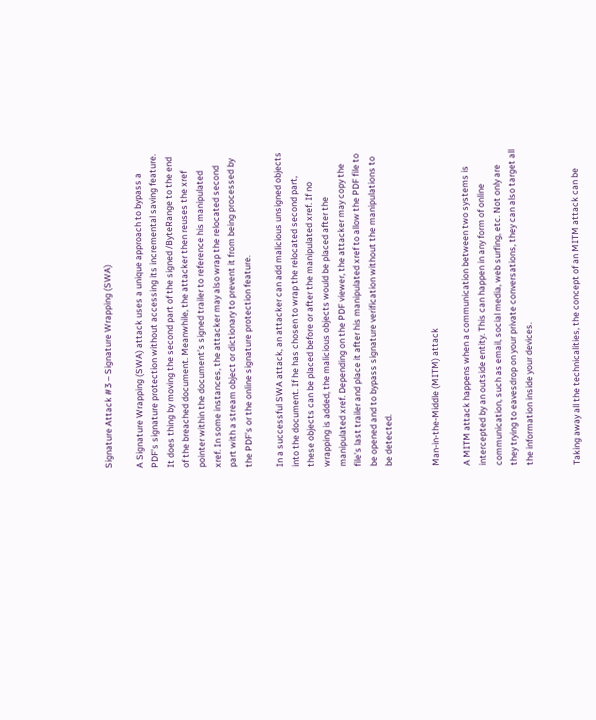Signature Attack #3 – Signature Wrapping (SWA)

A Signature Wrapping (SWA) attack uses a unique approach to bypass a PDF’s signature protection without accessing its incremental saving feature. It does thing by moving the second part of the signed /ByteRange to the end of the breached document. Meanwhile, the attacker then reuses the xref pointer within the document’s signed trailer to reference his manipulated xref. In some instances, the attacker may also wrap the relocated second part with a stream object or dictionary to prevent it from being processed by the PDF’s or the online signature protection feature.

In a successful SWA attack, an attacker can add malicious unsigned objects into the document. If he has chosen to wrap the relocated second part, these objects can be placed before or after the manipulated xref. If no wrapping is added, the malicious objects would be placed after the manipulated xref. Depending on the PDF viewer, the attacker may copy the file’s last trailer and place it after his manipulated xref to allow the PDF file to be opened and to bypass signature verification without the manipulations to be detected.


Man-in-the-Middle (MITM) attack

A MITM attack happens when a communication between two systems is intercepted by an outside entity. This can happen in any form of online communication, such as email, social media, web surfing, etc. Not only are they trying to eavesdrop on your private conversations, they can also target all the information inside your devices.


Taking away all the technicalities, the concept of an MITM attack can be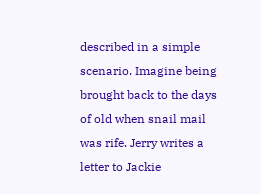described in a simple scenario. Imagine being brought back to the days of old when snail mail was rife. Jerry writes a letter to Jackie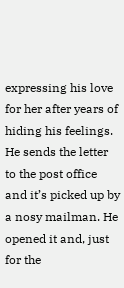expressing his love for her after years of hiding his feelings. He sends the letter to the post office and it’s picked up by a nosy mailman. He opened it and, just for the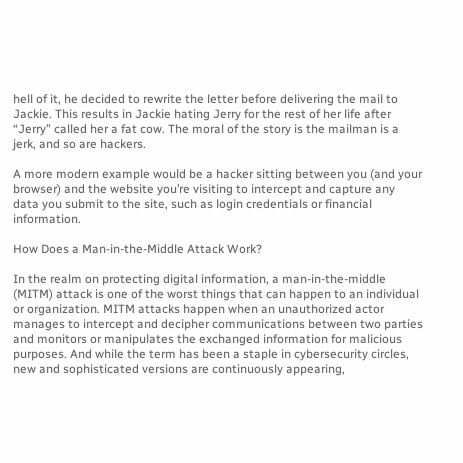hell of it, he decided to rewrite the letter before delivering the mail to Jackie. This results in Jackie hating Jerry for the rest of her life after “Jerry” called her a fat cow. The moral of the story is the mailman is a jerk, and so are hackers.

A more modern example would be a hacker sitting between you (and your browser) and the website you’re visiting to intercept and capture any data you submit to the site, such as login credentials or financial information.

How Does a Man-in-the-Middle Attack Work?

In the realm on protecting digital information, a man-in-the-middle (MITM) attack is one of the worst things that can happen to an individual or organization. MITM attacks happen when an unauthorized actor manages to intercept and decipher communications between two parties and monitors or manipulates the exchanged information for malicious purposes. And while the term has been a staple in cybersecurity circles, new and sophisticated versions are continuously appearing,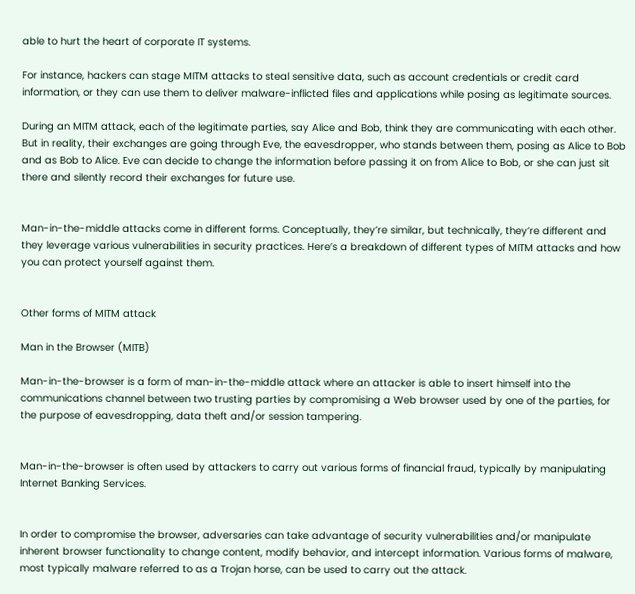able to hurt the heart of corporate IT systems.

For instance, hackers can stage MITM attacks to steal sensitive data, such as account credentials or credit card information, or they can use them to deliver malware-inflicted files and applications while posing as legitimate sources.

During an MITM attack, each of the legitimate parties, say Alice and Bob, think they are communicating with each other. But in reality, their exchanges are going through Eve, the eavesdropper, who stands between them, posing as Alice to Bob and as Bob to Alice. Eve can decide to change the information before passing it on from Alice to Bob, or she can just sit there and silently record their exchanges for future use.


Man-in-the-middle attacks come in different forms. Conceptually, they’re similar, but technically, they’re different and they leverage various vulnerabilities in security practices. Here’s a breakdown of different types of MITM attacks and how you can protect yourself against them.


Other forms of MITM attack

Man in the Browser (MITB)

Man-in-the-browser is a form of man-in-the-middle attack where an attacker is able to insert himself into the communications channel between two trusting parties by compromising a Web browser used by one of the parties, for the purpose of eavesdropping, data theft and/or session tampering.


Man-in-the-browser is often used by attackers to carry out various forms of financial fraud, typically by manipulating Internet Banking Services.


In order to compromise the browser, adversaries can take advantage of security vulnerabilities and/or manipulate inherent browser functionality to change content, modify behavior, and intercept information. Various forms of malware, most typically malware referred to as a Trojan horse, can be used to carry out the attack.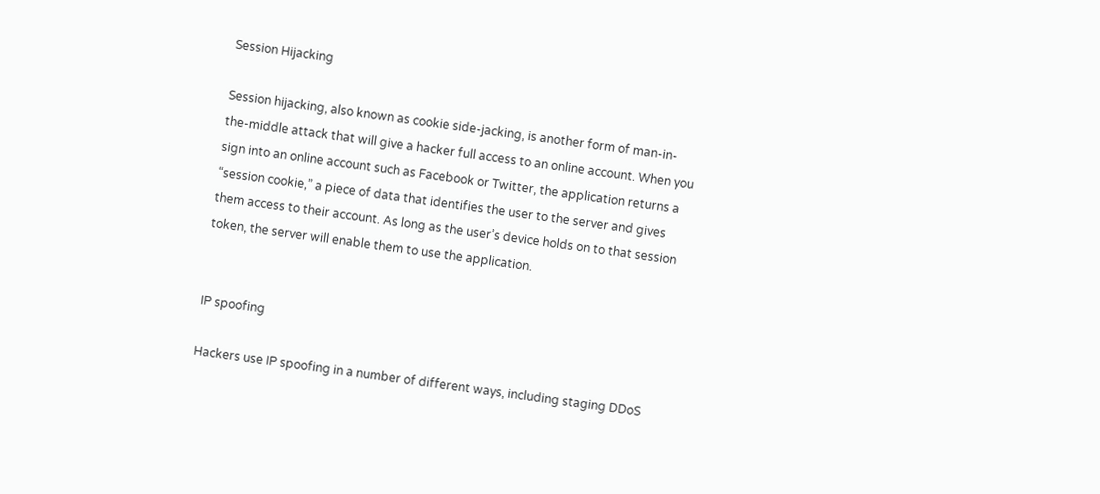Session Hijacking

Session hijacking, also known as cookie side-jacking, is another form of man-in-the-middle attack that will give a hacker full access to an online account. When you sign into an online account such as Facebook or Twitter, the application returns a “session cookie,” a piece of data that identifies the user to the server and gives them access to their account. As long as the user’s device holds on to that session token, the server will enable them to use the application.


IP spoofing

Hackers use IP spoofing in a number of different ways, including staging DDoS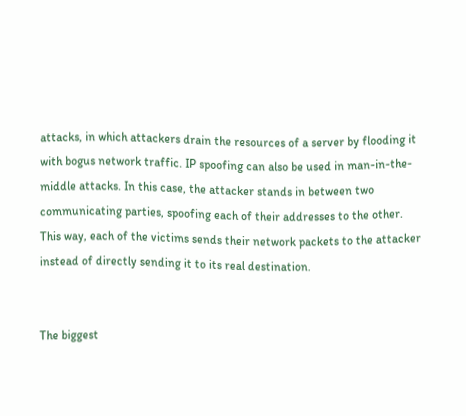attacks, in which attackers drain the resources of a server by flooding it with bogus network traffic. IP spoofing can also be used in man-in-the-middle attacks. In this case, the attacker stands in between two communicating parties, spoofing each of their addresses to the other. This way, each of the victims sends their network packets to the attacker instead of directly sending it to its real destination.


The biggest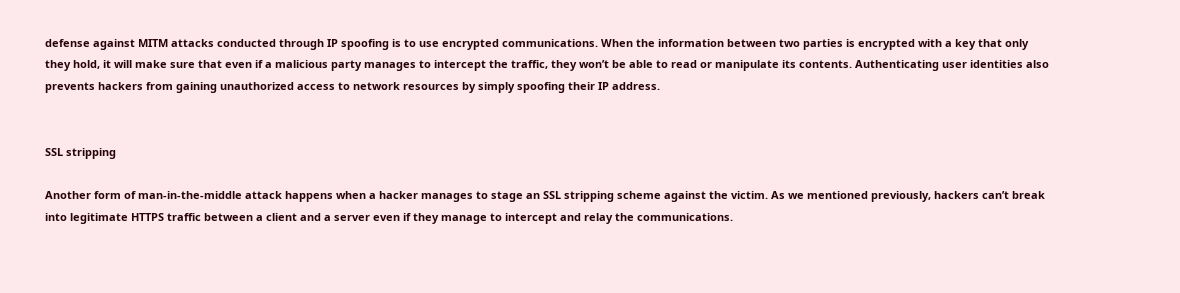defense against MITM attacks conducted through IP spoofing is to use encrypted communications. When the information between two parties is encrypted with a key that only they hold, it will make sure that even if a malicious party manages to intercept the traffic, they won’t be able to read or manipulate its contents. Authenticating user identities also prevents hackers from gaining unauthorized access to network resources by simply spoofing their IP address.


SSL stripping

Another form of man-in-the-middle attack happens when a hacker manages to stage an SSL stripping scheme against the victim. As we mentioned previously, hackers can’t break into legitimate HTTPS traffic between a client and a server even if they manage to intercept and relay the communications.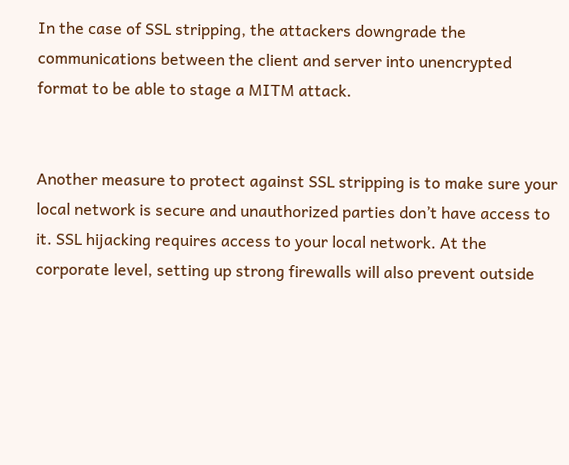In the case of SSL stripping, the attackers downgrade the communications between the client and server into unencrypted format to be able to stage a MITM attack.


Another measure to protect against SSL stripping is to make sure your local network is secure and unauthorized parties don’t have access to it. SSL hijacking requires access to your local network. At the corporate level, setting up strong firewalls will also prevent outside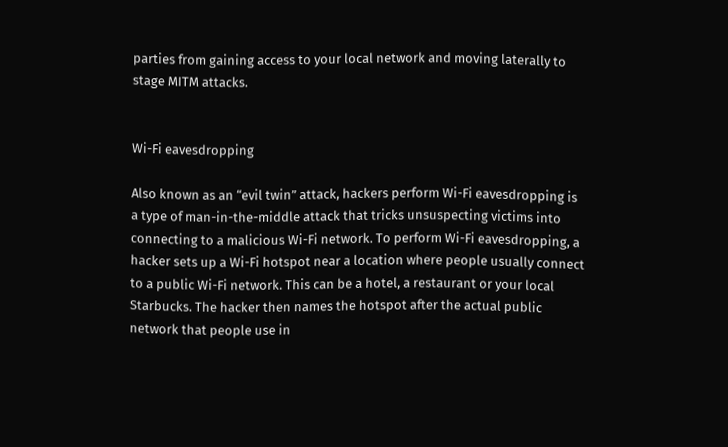parties from gaining access to your local network and moving laterally to stage MITM attacks.


Wi-Fi eavesdropping

Also known as an “evil twin” attack, hackers perform Wi-Fi eavesdropping is a type of man-in-the-middle attack that tricks unsuspecting victims into connecting to a malicious Wi-Fi network. To perform Wi-Fi eavesdropping, a hacker sets up a Wi-Fi hotspot near a location where people usually connect to a public Wi-Fi network. This can be a hotel, a restaurant or your local Starbucks. The hacker then names the hotspot after the actual public network that people use in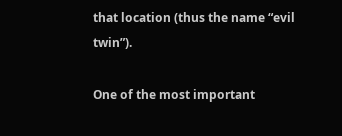that location (thus the name “evil twin”).

One of the most important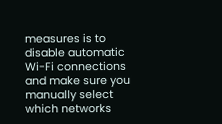measures is to disable automatic Wi-Fi connections and make sure you manually select which networks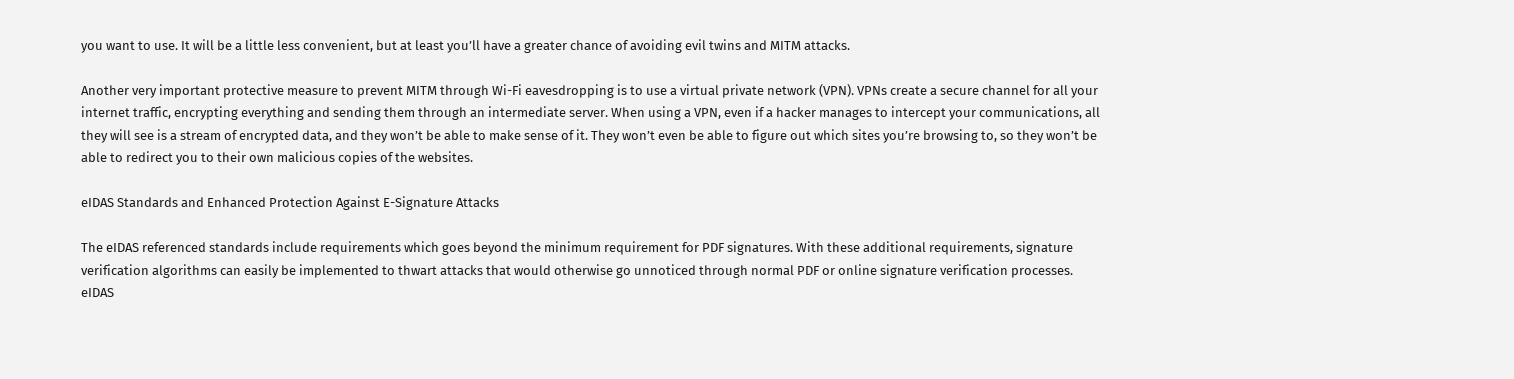you want to use. It will be a little less convenient, but at least you’ll have a greater chance of avoiding evil twins and MITM attacks.

Another very important protective measure to prevent MITM through Wi-Fi eavesdropping is to use a virtual private network (VPN). VPNs create a secure channel for all your internet traffic, encrypting everything and sending them through an intermediate server. When using a VPN, even if a hacker manages to intercept your communications, all they will see is a stream of encrypted data, and they won’t be able to make sense of it. They won’t even be able to figure out which sites you’re browsing to, so they won’t be able to redirect you to their own malicious copies of the websites.

eIDAS Standards and Enhanced Protection Against E-Signature Attacks

The eIDAS referenced standards include requirements which goes beyond the minimum requirement for PDF signatures. With these additional requirements, signature verification algorithms can easily be implemented to thwart attacks that would otherwise go unnoticed through normal PDF or online signature verification processes. eIDAS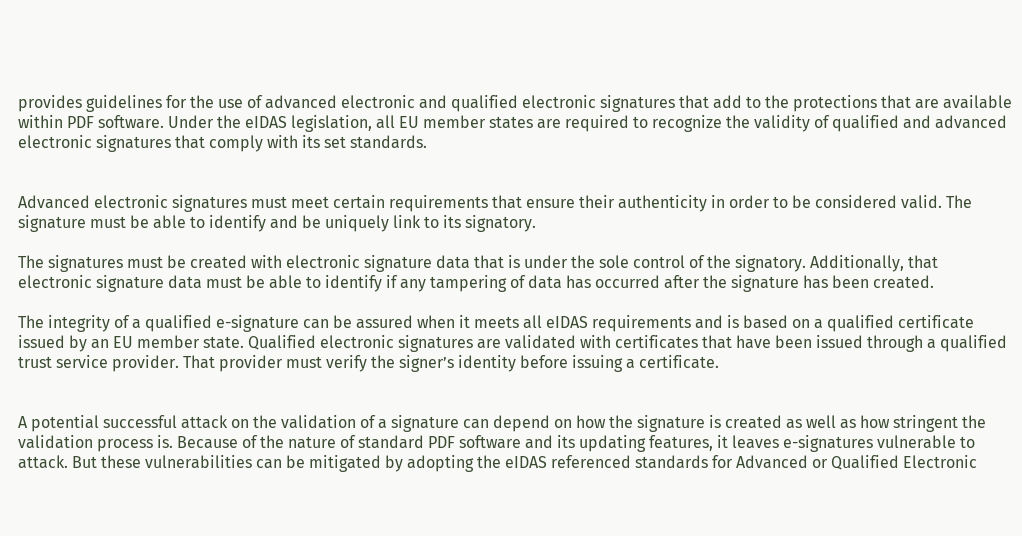provides guidelines for the use of advanced electronic and qualified electronic signatures that add to the protections that are available within PDF software. Under the eIDAS legislation, all EU member states are required to recognize the validity of qualified and advanced electronic signatures that comply with its set standards.


Advanced electronic signatures must meet certain requirements that ensure their authenticity in order to be considered valid. The signature must be able to identify and be uniquely link to its signatory.

The signatures must be created with electronic signature data that is under the sole control of the signatory. Additionally, that electronic signature data must be able to identify if any tampering of data has occurred after the signature has been created.

The integrity of a qualified e-signature can be assured when it meets all eIDAS requirements and is based on a qualified certificate issued by an EU member state. Qualified electronic signatures are validated with certificates that have been issued through a qualified trust service provider. That provider must verify the signer’s identity before issuing a certificate.


A potential successful attack on the validation of a signature can depend on how the signature is created as well as how stringent the validation process is. Because of the nature of standard PDF software and its updating features, it leaves e-signatures vulnerable to attack. But these vulnerabilities can be mitigated by adopting the eIDAS referenced standards for Advanced or Qualified Electronic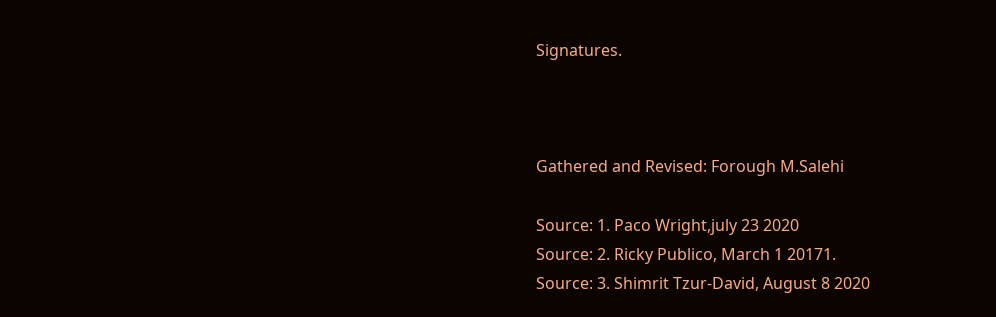Signatures.



Gathered and Revised: Forough M.Salehi

Source: 1. Paco Wright,july 23 2020
Source: 2. Ricky Publico, March 1 20171.
Source: 3. Shimrit Tzur-David, August 8 2020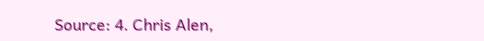Source: 4. Chris Alen,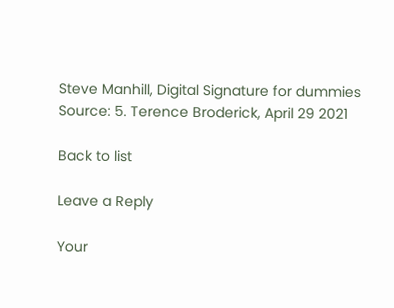Steve Manhill, Digital Signature for dummies
Source: 5. Terence Broderick, April 29 2021

Back to list

Leave a Reply

Your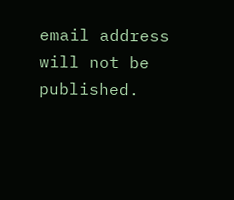email address will not be published.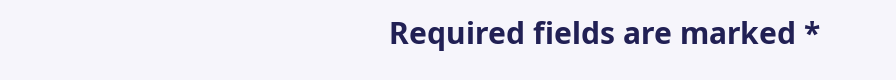Required fields are marked *